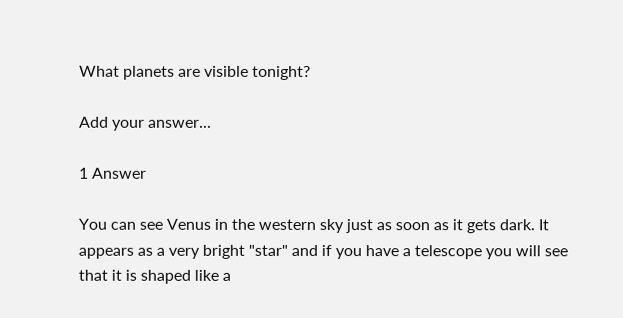What planets are visible tonight?

Add your answer...

1 Answer

You can see Venus in the western sky just as soon as it gets dark. It appears as a very bright "star" and if you have a telescope you will see that it is shaped like a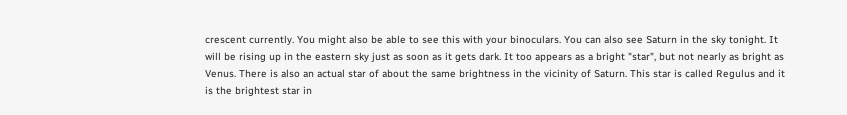crescent currently. You might also be able to see this with your binoculars. You can also see Saturn in the sky tonight. It will be rising up in the eastern sky just as soon as it gets dark. It too appears as a bright "star", but not nearly as bright as Venus. There is also an actual star of about the same brightness in the vicinity of Saturn. This star is called Regulus and it is the brightest star in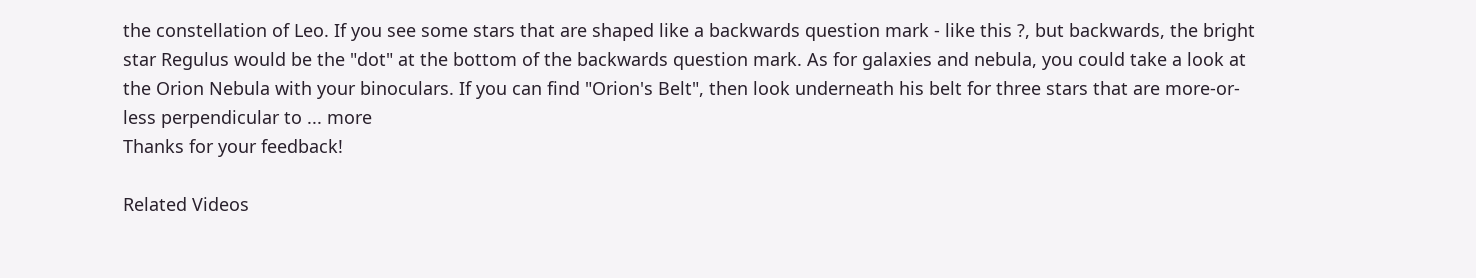the constellation of Leo. If you see some stars that are shaped like a backwards question mark - like this ?, but backwards, the bright star Regulus would be the "dot" at the bottom of the backwards question mark. As for galaxies and nebula, you could take a look at the Orion Nebula with your binoculars. If you can find "Orion's Belt", then look underneath his belt for three stars that are more-or-less perpendicular to ... more
Thanks for your feedback!

Related Videos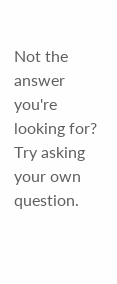Not the answer you're looking for? Try asking your own question.